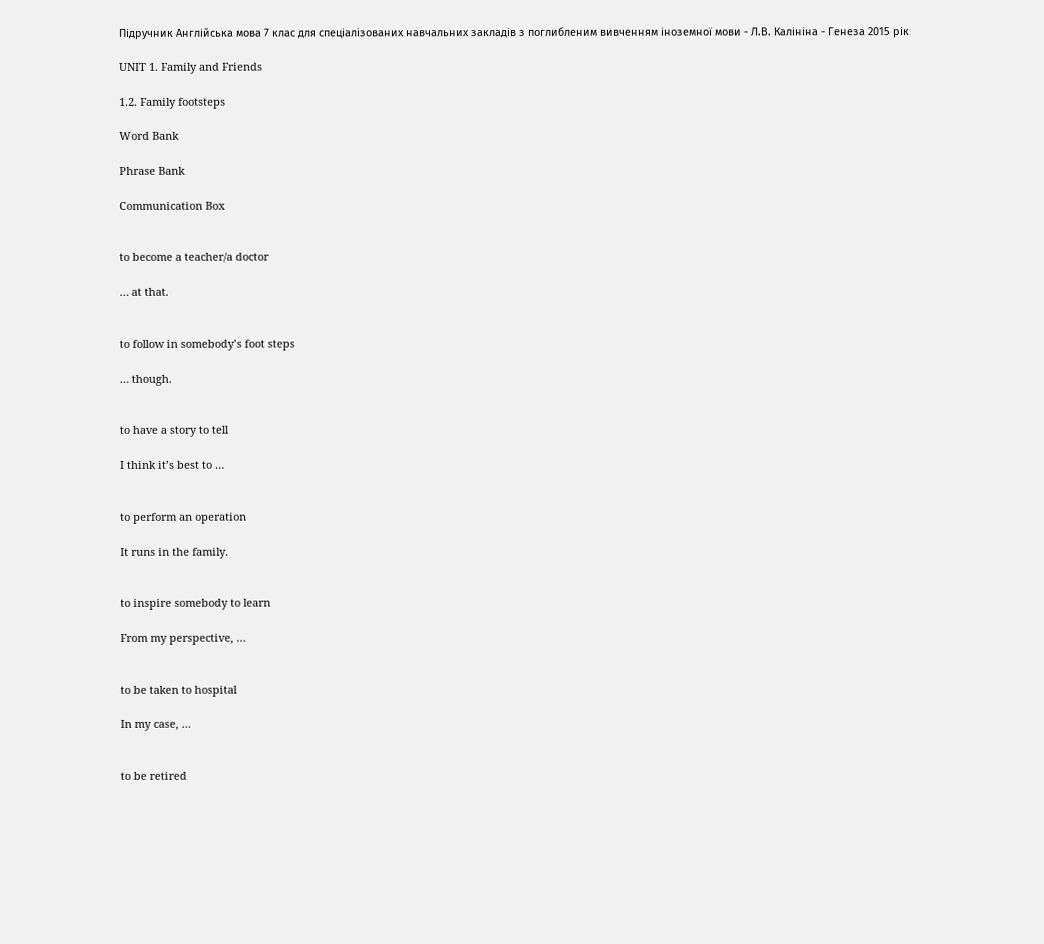Підручник Англійська мова 7 клас для спеціалізованих навчальних закладів з поглибленим вивченням іноземної мови - Л.В. Калініна - Генеза 2015 рік

UNIT 1. Family and Friends

1.2. Family footsteps

Word Bank

Phrase Bank

Communication Box


to become a teacher/a doctor

… at that.


to follow in somebody’s foot steps

… though.


to have a story to tell

I think it’s best to …


to perform an operation

It runs in the family.


to inspire somebody to learn

From my perspective, …


to be taken to hospital

In my case, …


to be retired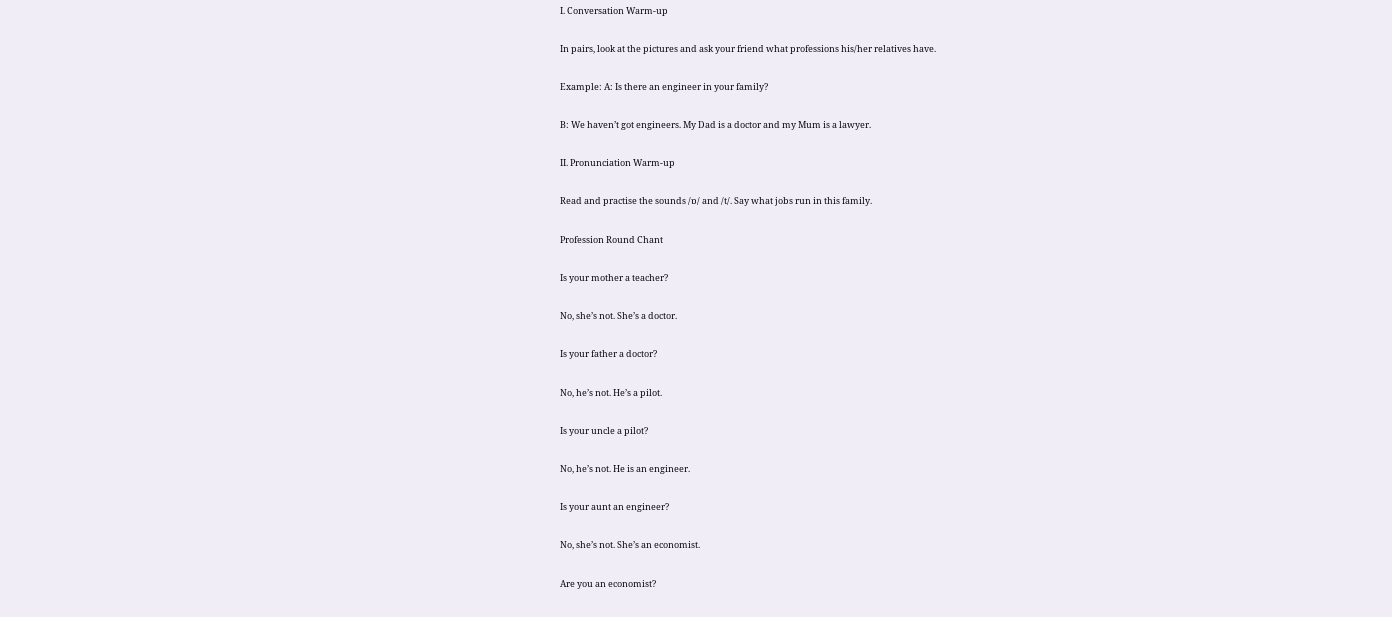I. Conversation Warm-up

In pairs, look at the pictures and ask your friend what professions his/her relatives have.

Example: A: Is there an engineer in your family?

B: We haven’t got engineers. My Dad is a doctor and my Mum is a lawyer.

II. Pronunciation Warm-up

Read and practise the sounds /ɒ/ and /t/. Say what jobs run in this family.

Profession Round Chant

Is your mother a teacher?

No, she’s not. She’s a doctor.

Is your father a doctor?

No, he’s not. He’s a pilot.

Is your uncle a pilot?

No, he’s not. He is an engineer.

Is your aunt an engineer?

No, she’s not. She’s an economist.

Are you an economist?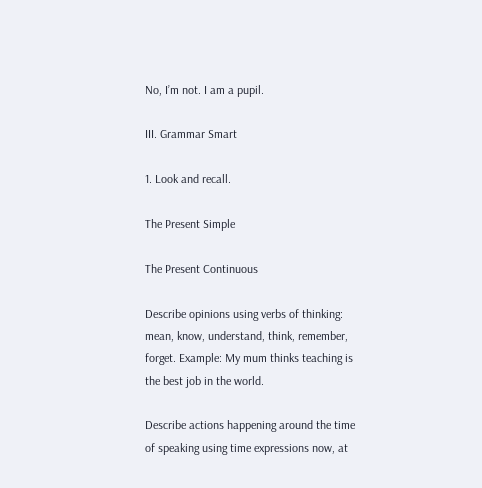No, I’m not. I am a pupil.

III. Grammar Smart

1. Look and recall.

The Present Simple

The Present Continuous

Describe opinions using verbs of thinking: mean, know, understand, think, remember, forget. Example: My mum thinks teaching is the best job in the world.

Describe actions happening around the time of speaking using time expressions now, at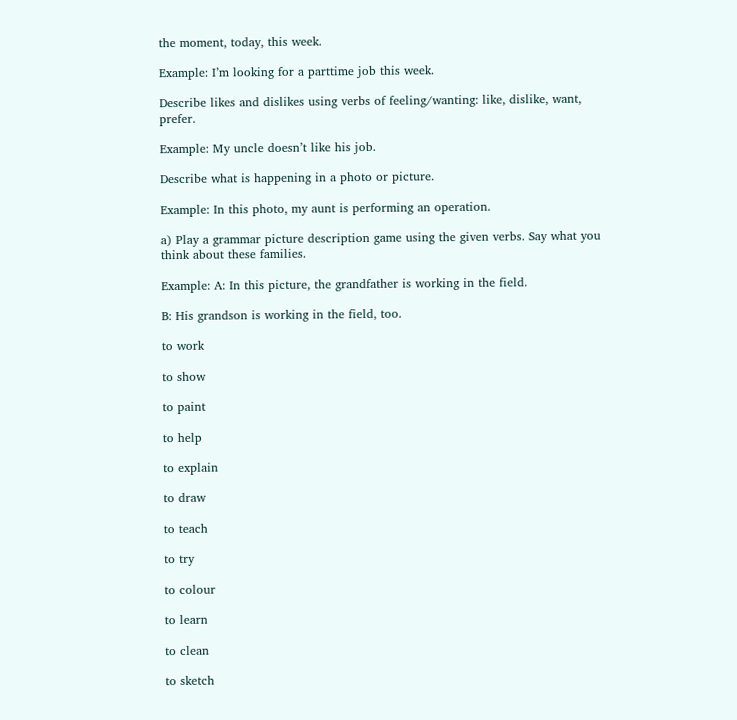the moment, today, this week.

Example: I’m looking for a parttime job this week.

Describe likes and dislikes using verbs of feeling/wanting: like, dislike, want, prefer.

Example: My uncle doesn’t like his job.

Describe what is happening in a photo or picture.

Example: In this photo, my aunt is performing an operation.

a) Play a grammar picture description game using the given verbs. Say what you think about these families.

Example: A: In this picture, the grandfather is working in the field.

B: His grandson is working in the field, too.

to work

to show

to paint

to help

to explain

to draw

to teach

to try

to colour

to learn

to clean

to sketch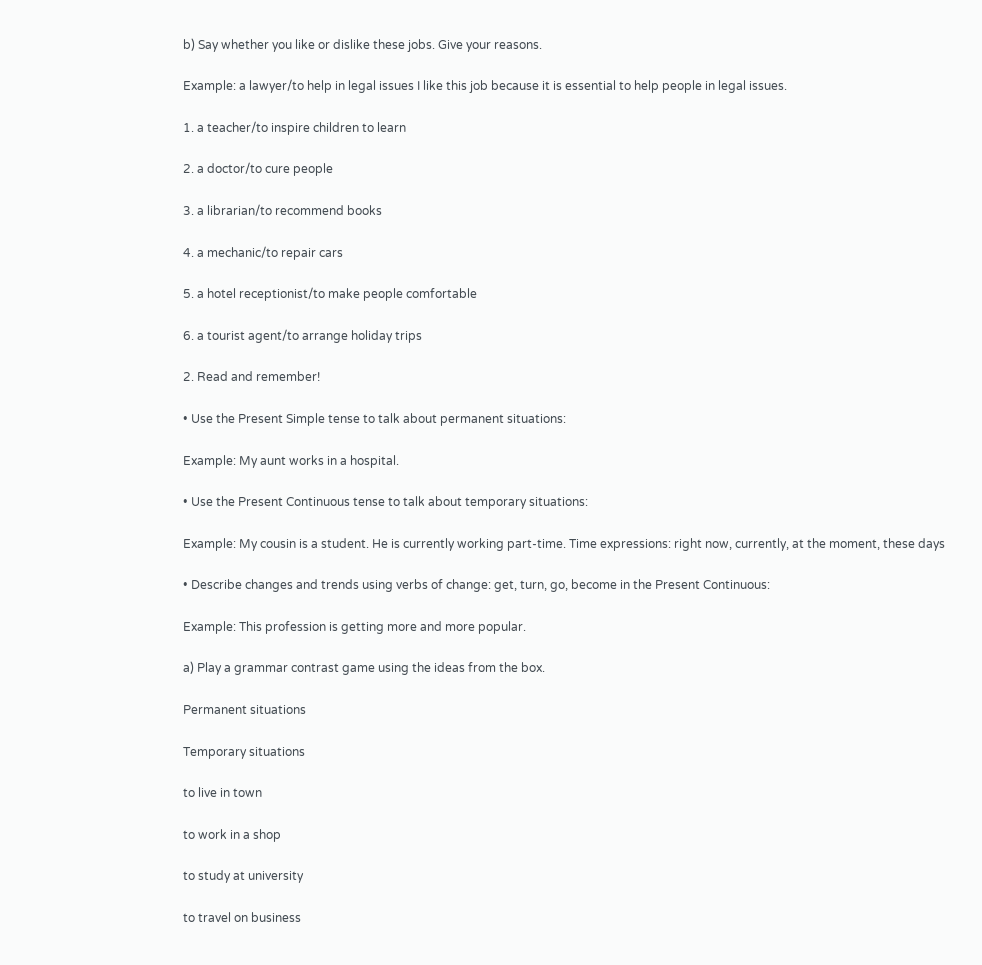b) Say whether you like or dislike these jobs. Give your reasons.

Example: a lawyer/to help in legal issues I like this job because it is essential to help people in legal issues.

1. a teacher/to inspire children to learn

2. a doctor/to cure people

3. a librarian/to recommend books

4. a mechanic/to repair cars

5. a hotel receptionist/to make people comfortable

6. a tourist agent/to arrange holiday trips

2. Read and remember!

• Use the Present Simple tense to talk about permanent situations:

Example: My aunt works in a hospital.

• Use the Present Continuous tense to talk about temporary situations:

Example: My cousin is a student. He is currently working part-time. Time expressions: right now, currently, at the moment, these days

• Describe changes and trends using verbs of change: get, turn, go, become in the Present Continuous:

Example: This profession is getting more and more popular.

a) Play a grammar contrast game using the ideas from the box.

Permanent situations

Temporary situations

to live in town

to work in a shop

to study at university

to travel on business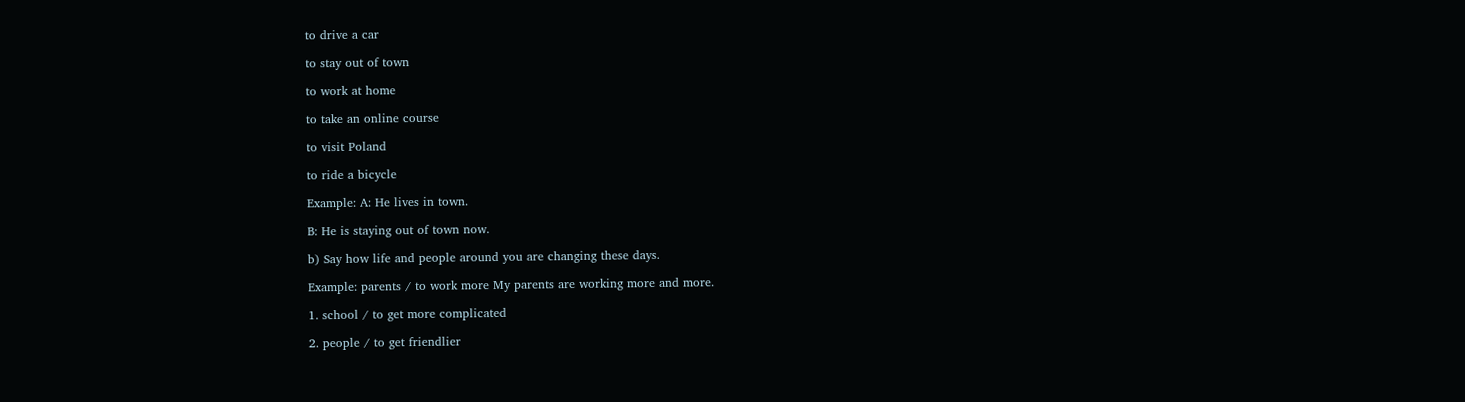to drive a car

to stay out of town

to work at home

to take an online course

to visit Poland

to ride a bicycle

Example: A: He lives in town.

B: He is staying out of town now.

b) Say how life and people around you are changing these days.

Example: parents / to work more My parents are working more and more.

1. school / to get more complicated

2. people / to get friendlier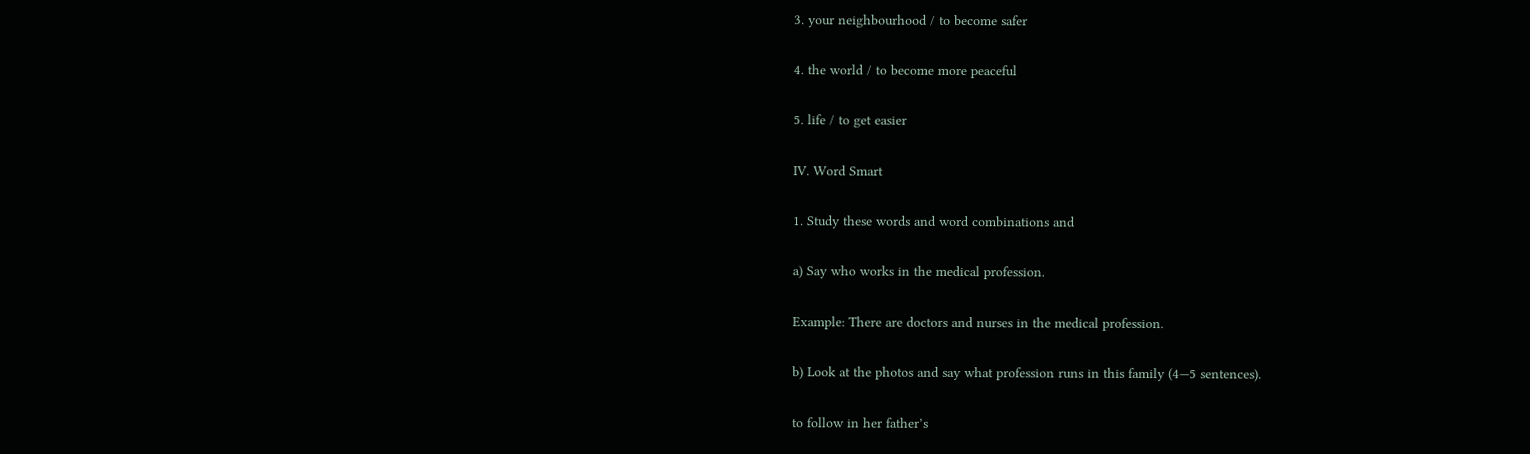3. your neighbourhood / to become safer

4. the world / to become more peaceful

5. life / to get easier

IV. Word Smart

1. Study these words and word combinations and

a) Say who works in the medical profession.

Example: There are doctors and nurses in the medical profession.

b) Look at the photos and say what profession runs in this family (4—5 sentences).

to follow in her father’s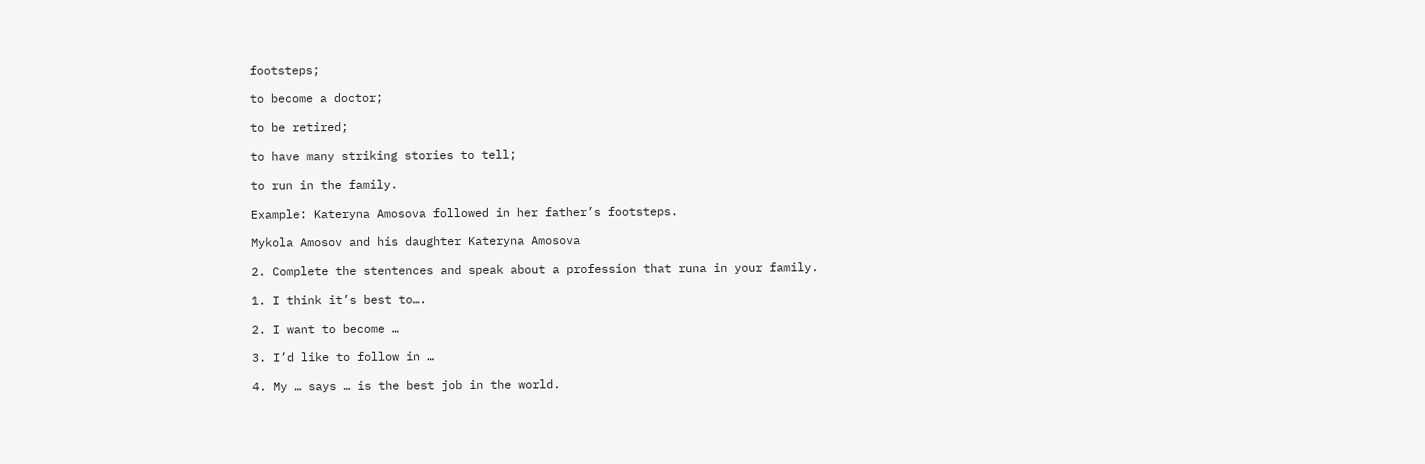footsteps;

to become a doctor;

to be retired;

to have many striking stories to tell;

to run in the family.

Example: Kateryna Amosova followed in her father’s footsteps.

Mykola Amosov and his daughter Kateryna Amosova

2. Complete the stentences and speak about a profession that runa in your family.

1. I think it’s best to….

2. I want to become …

3. I’d like to follow in …

4. My … says … is the best job in the world.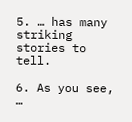5. … has many striking stories to tell.

6. As you see, …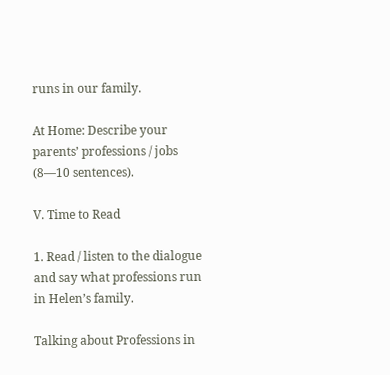runs in our family.

At Home: Describe your parents’ professions / jobs (8—10 sentences).

V. Time to Read

1. Read / listen to the dialogue and say what professions run in Helen’s family.

Talking about Professions in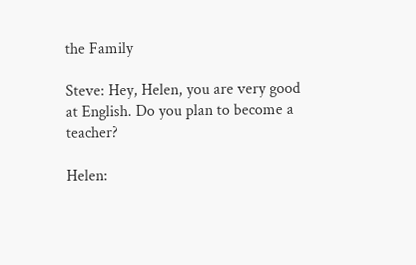the Family

Steve: Hey, Helen, you are very good at English. Do you plan to become a teacher?

Helen: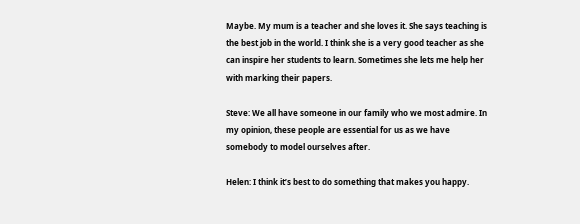Maybe. My mum is a teacher and she loves it. She says teaching is the best job in the world. I think she is a very good teacher as she can inspire her students to learn. Sometimes she lets me help her with marking their papers.

Steve: We all have someone in our family who we most admire. In my opinion, these people are essential for us as we have somebody to model ourselves after.

Helen: I think it’s best to do something that makes you happy.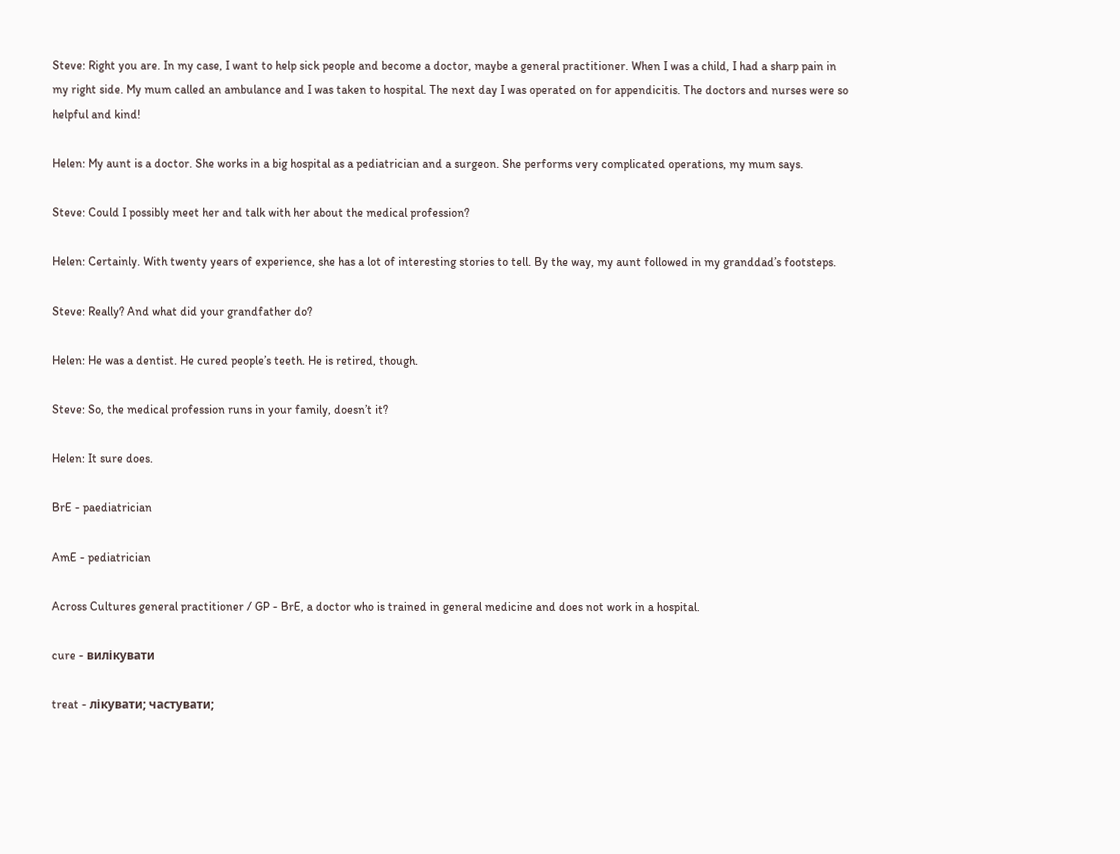Steve: Right you are. In my case, I want to help sick people and become a doctor, maybe a general practitioner. When I was a child, I had a sharp pain in my right side. My mum called an ambulance and I was taken to hospital. The next day I was operated on for appendicitis. The doctors and nurses were so helpful and kind!

Helen: My aunt is a doctor. She works in a big hospital as a pediatrician and a surgeon. She performs very complicated operations, my mum says.

Steve: Could I possibly meet her and talk with her about the medical profession?

Helen: Certainly. With twenty years of experience, she has a lot of interesting stories to tell. By the way, my aunt followed in my granddad’s footsteps.

Steve: Really? And what did your grandfather do?

Helen: He was a dentist. He cured people’s teeth. He is retired, though.

Steve: So, the medical profession runs in your family, doesn’t it?

Helen: It sure does.

BrE - paediatrician

AmE - pediatrician

Across Cultures general practitioner / GP - BrE, a doctor who is trained in general medicine and does not work in a hospital.

cure - вилікувати

treat - лікувати; частувати;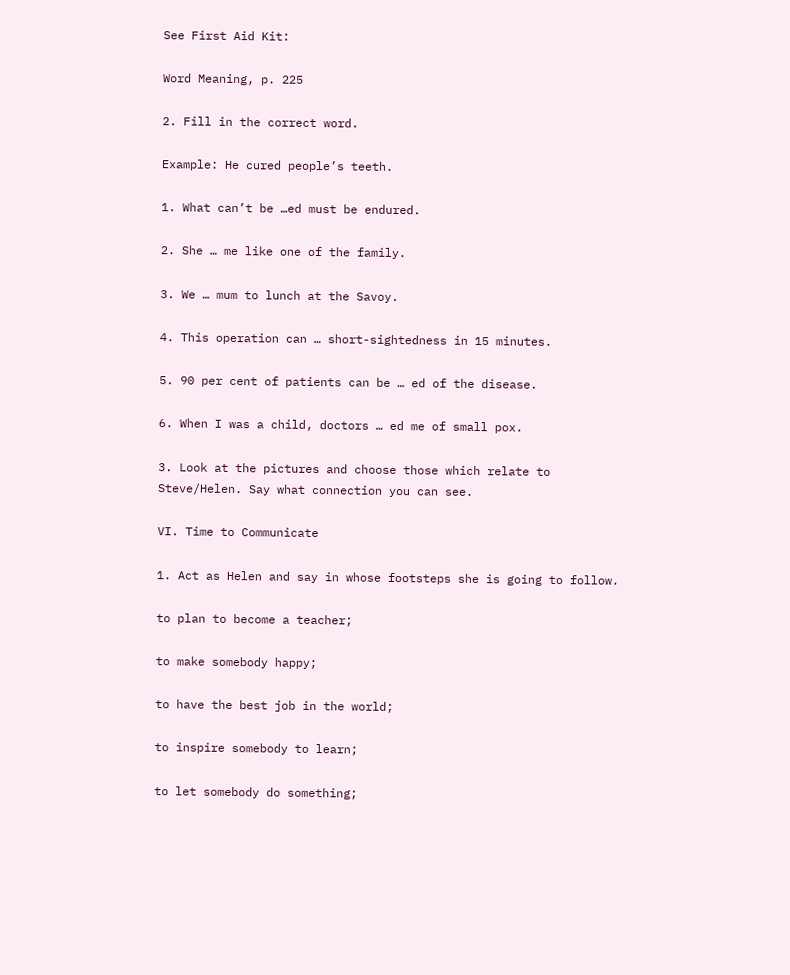See First Aid Kit:

Word Meaning, p. 225

2. Fill in the correct word.

Example: He cured people’s teeth.

1. What can’t be …ed must be endured.

2. She … me like one of the family.

3. We … mum to lunch at the Savoy.

4. This operation can … short-sightedness in 15 minutes.

5. 90 per cent of patients can be … ed of the disease.

6. When I was a child, doctors … ed me of small pox.

3. Look at the pictures and choose those which relate to Steve/Helen. Say what connection you can see.

VI. Time to Communicate

1. Act as Helen and say in whose footsteps she is going to follow.

to plan to become a teacher;

to make somebody happy;

to have the best job in the world;

to inspire somebody to learn;

to let somebody do something;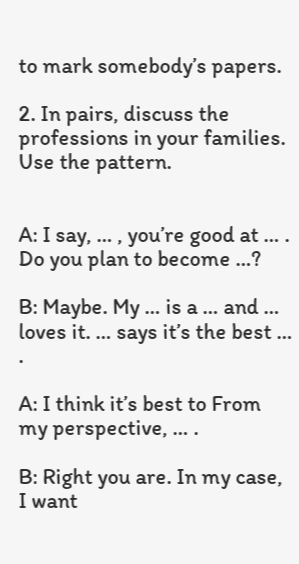to mark somebody’s papers.

2. In pairs, discuss the professions in your families. Use the pattern.


A: I say, … , you’re good at … . Do you plan to become …?

B: Maybe. My … is a … and … loves it. … says it’s the best … .

A: I think it’s best to From my perspective, … .

B: Right you are. In my case, I want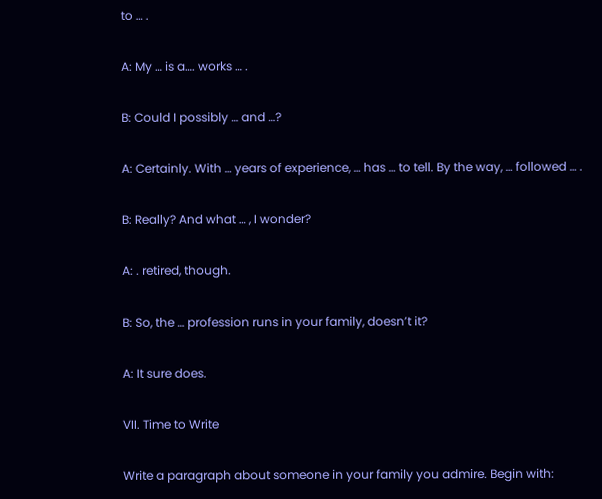to … .

A: My … is a…. works … .

B: Could I possibly … and …?

A: Certainly. With … years of experience, … has … to tell. By the way, … followed … .

B: Really? And what … , I wonder?

A: . retired, though.

B: So, the … profession runs in your family, doesn’t it?

A: It sure does.

VII. Time to Write

Write a paragraph about someone in your family you admire. Begin with: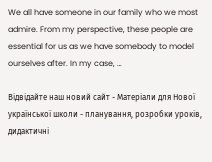We all have someone in our family who we most admire. From my perspective, these people are essential for us as we have somebody to model ourselves after. In my case, …

Відвідайте наш новий сайт - Матеріали для Нової української школи - планування, розробки уроків, дидактичні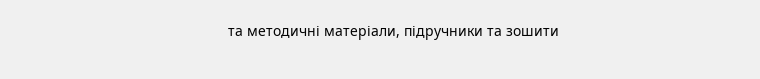та методичні матеріали, підручники та зошити